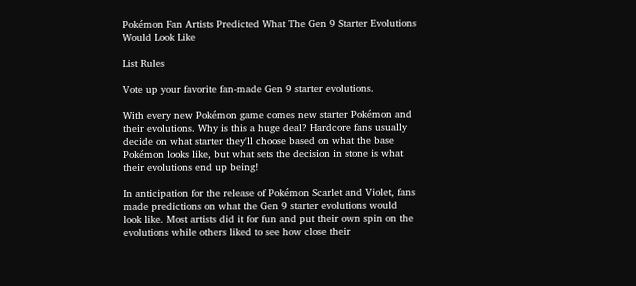Pokémon Fan Artists Predicted What The Gen 9 Starter Evolutions Would Look Like

List Rules

Vote up your favorite fan-made Gen 9 starter evolutions.

With every new Pokémon game comes new starter Pokémon and their evolutions. Why is this a huge deal? Hardcore fans usually decide on what starter they'll choose based on what the base Pokémon looks like, but what sets the decision in stone is what their evolutions end up being!

In anticipation for the release of Pokémon Scarlet and Violet, fans made predictions on what the Gen 9 starter evolutions would look like. Most artists did it for fun and put their own spin on the evolutions while others liked to see how close their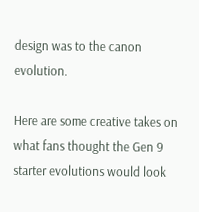design was to the canon evolution.

Here are some creative takes on what fans thought the Gen 9 starter evolutions would look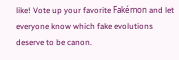like! Vote up your favorite Fakémon and let everyone know which fake evolutions deserve to be canon.